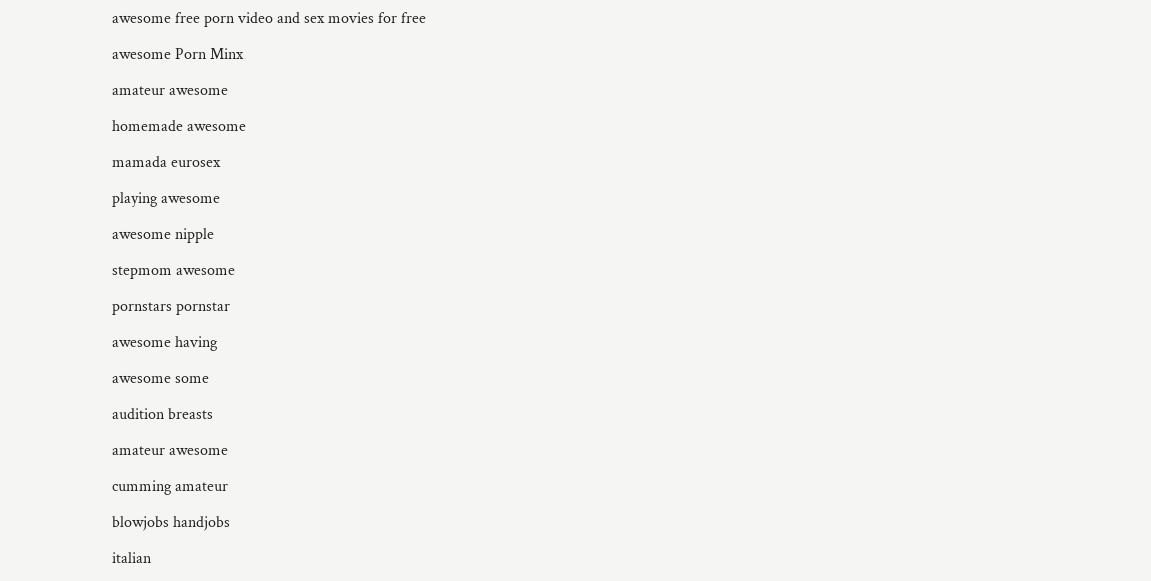awesome free porn video and sex movies for free

awesome Porn Minx

amateur awesome

homemade awesome

mamada eurosex

playing awesome

awesome nipple

stepmom awesome

pornstars pornstar

awesome having

awesome some

audition breasts

amateur awesome

cumming amateur

blowjobs handjobs

italian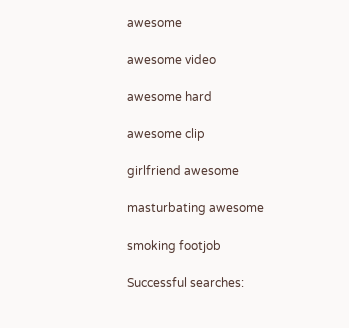awesome

awesome video

awesome hard

awesome clip

girlfriend awesome

masturbating awesome

smoking footjob

Successful searches: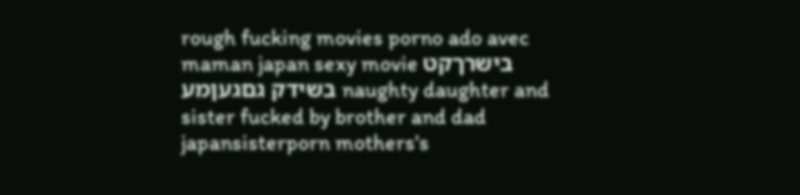rough fucking movies porno ado avec maman japan sexy movie בישרךקט בשידק גםגעןמע naughty daughter and sister fucked by brother and dad japansisterporn mothers's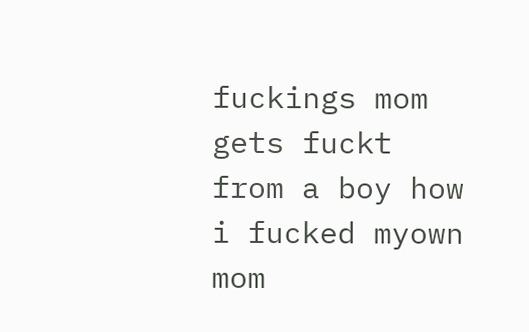fuckings mom gets fuckt from a boy how i fucked myown mom